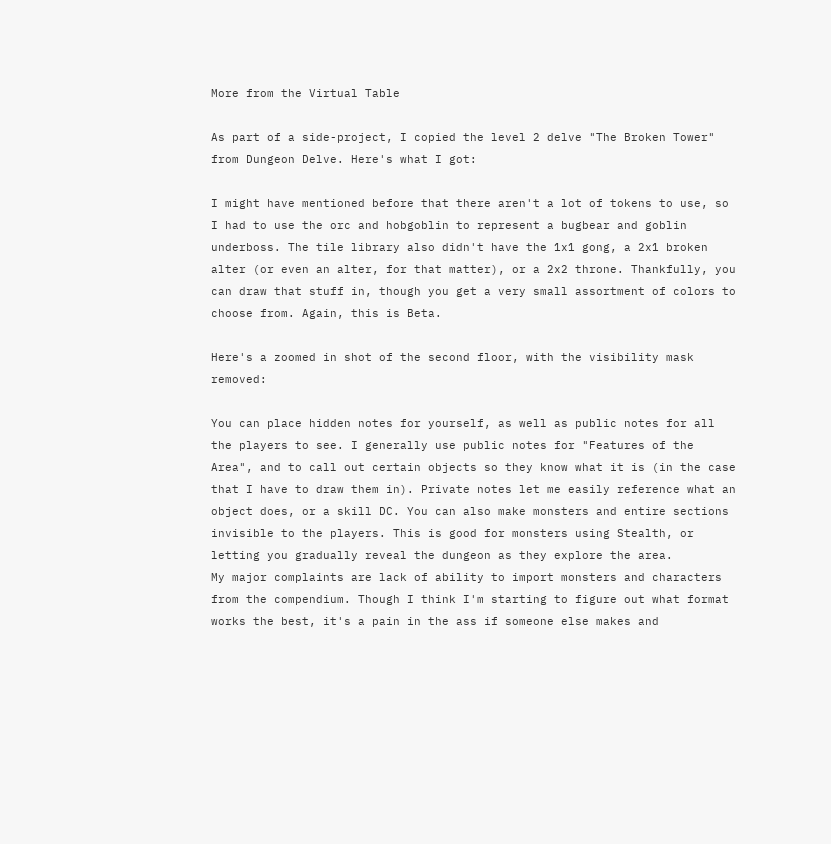More from the Virtual Table

As part of a side-project, I copied the level 2 delve "The Broken Tower" from Dungeon Delve. Here's what I got:

I might have mentioned before that there aren't a lot of tokens to use, so I had to use the orc and hobgoblin to represent a bugbear and goblin underboss. The tile library also didn't have the 1x1 gong, a 2x1 broken alter (or even an alter, for that matter), or a 2x2 throne. Thankfully, you can draw that stuff in, though you get a very small assortment of colors to choose from. Again, this is Beta.

Here's a zoomed in shot of the second floor, with the visibility mask removed:

You can place hidden notes for yourself, as well as public notes for all the players to see. I generally use public notes for "Features of the Area", and to call out certain objects so they know what it is (in the case that I have to draw them in). Private notes let me easily reference what an object does, or a skill DC. You can also make monsters and entire sections invisible to the players. This is good for monsters using Stealth, or letting you gradually reveal the dungeon as they explore the area.
My major complaints are lack of ability to import monsters and characters from the compendium. Though I think I'm starting to figure out what format works the best, it's a pain in the ass if someone else makes and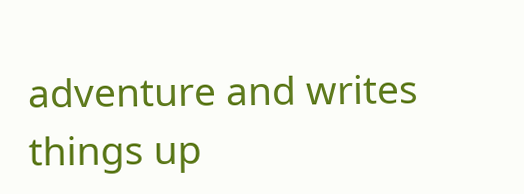adventure and writes things up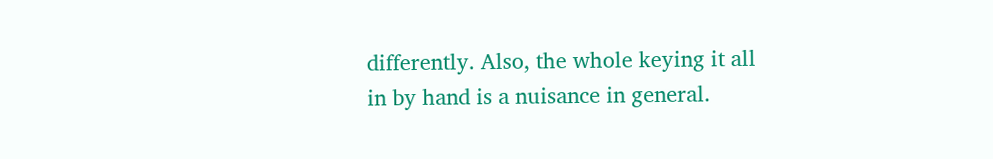differently. Also, the whole keying it all in by hand is a nuisance in general.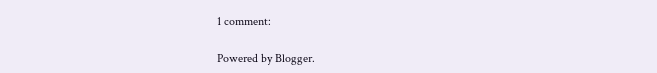1 comment:

Powered by Blogger.